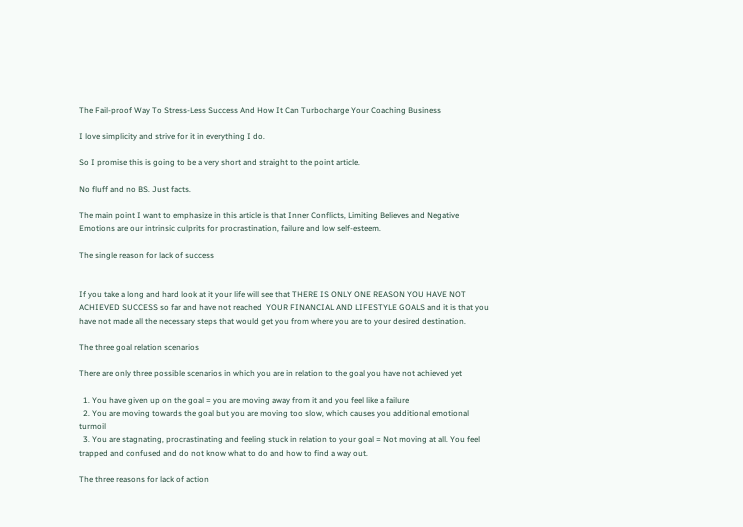The Fail-proof Way To Stress-Less Success And How It Can Turbocharge Your Coaching Business

I love simplicity and strive for it in everything I do.

So I promise this is going to be a very short and straight to the point article.

No fluff and no BS. Just facts.

The main point I want to emphasize in this article is that Inner Conflicts, Limiting Believes and Negative Emotions are our intrinsic culprits for procrastination, failure and low self-esteem.

The single reason for lack of success


If you take a long and hard look at it your life will see that THERE IS ONLY ONE REASON YOU HAVE NOT ACHIEVED SUCCESS so far and have not reached  YOUR FINANCIAL AND LIFESTYLE GOALS and it is that you have not made all the necessary steps that would get you from where you are to your desired destination.

The three goal relation scenarios

There are only three possible scenarios in which you are in relation to the goal you have not achieved yet

  1. You have given up on the goal = you are moving away from it and you feel like a failure
  2. You are moving towards the goal but you are moving too slow, which causes you additional emotional turmoil
  3. You are stagnating, procrastinating and feeling stuck in relation to your goal = Not moving at all. You feel trapped and confused and do not know what to do and how to find a way out.

The three reasons for lack of action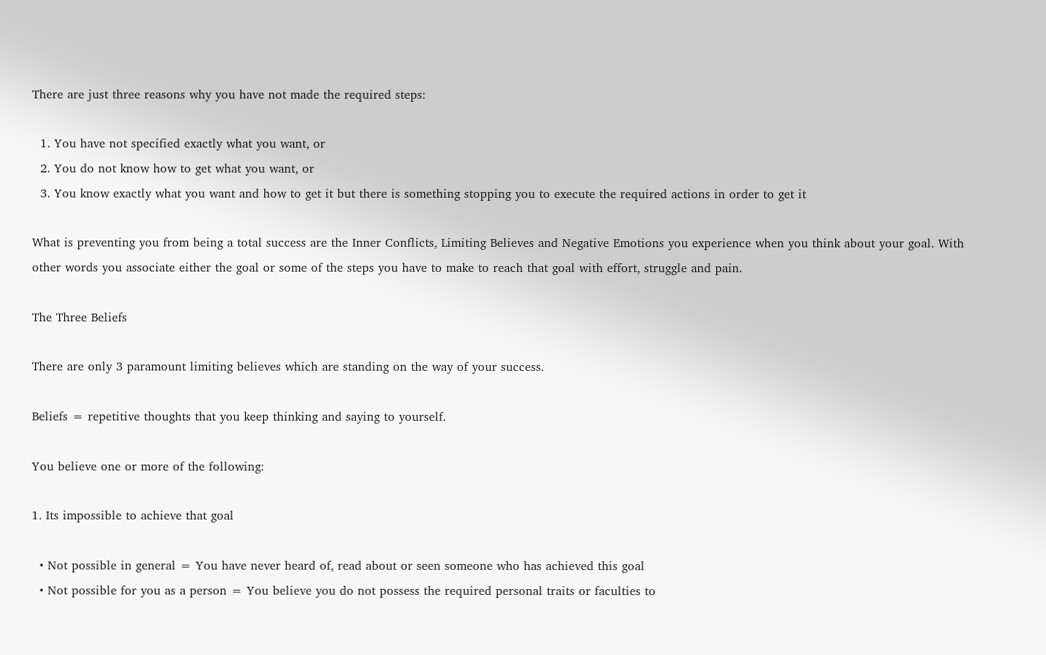There are just three reasons why you have not made the required steps:

  1. You have not specified exactly what you want, or
  2. You do not know how to get what you want, or
  3. You know exactly what you want and how to get it but there is something stopping you to execute the required actions in order to get it

What is preventing you from being a total success are the Inner Conflicts, Limiting Believes and Negative Emotions you experience when you think about your goal. With other words you associate either the goal or some of the steps you have to make to reach that goal with effort, struggle and pain.

The Three Beliefs

There are only 3 paramount limiting believes which are standing on the way of your success.

Beliefs = repetitive thoughts that you keep thinking and saying to yourself.

You believe one or more of the following:

1. Its impossible to achieve that goal

  • Not possible in general = You have never heard of, read about or seen someone who has achieved this goal
  • Not possible for you as a person = You believe you do not possess the required personal traits or faculties to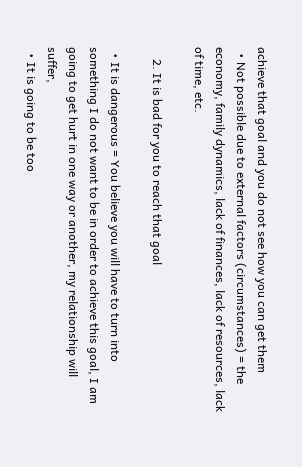achieve that goal and you do not see how you can get them
  • Not possible due to external factors (circumstances) = the economy, family dynamics, lack of finances, lack of resources, lack of time, etc.

    2. It is bad for you to reach that goal

  • It is dangerous = You believe you will have to turn into something I do not want to be in order to achieve this goal, I am going to get hurt in one way or another, my relationship will suffer,
  • It is going to be too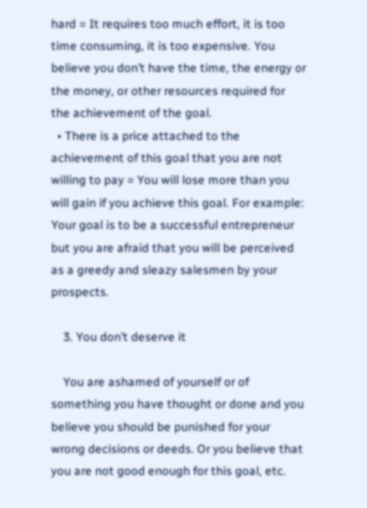hard = It requires too much effort, it is too time consuming, it is too expensive. You believe you don’t have the time, the energy or the money, or other resources required for the achievement of the goal.
  • There is a price attached to the achievement of this goal that you are not willing to pay = You will lose more than you will gain if you achieve this goal. For example: Your goal is to be a successful entrepreneur but you are afraid that you will be perceived as a greedy and sleazy salesmen by your prospects.

    3. You don’t deserve it

    You are ashamed of yourself or of something you have thought or done and you believe you should be punished for your wrong decisions or deeds. Or you believe that you are not good enough for this goal, etc.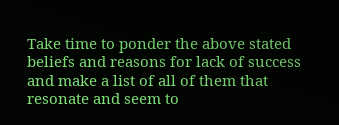Take time to ponder the above stated beliefs and reasons for lack of success and make a list of all of them that resonate and seem to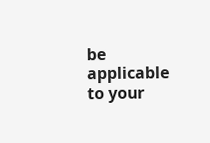be applicable to your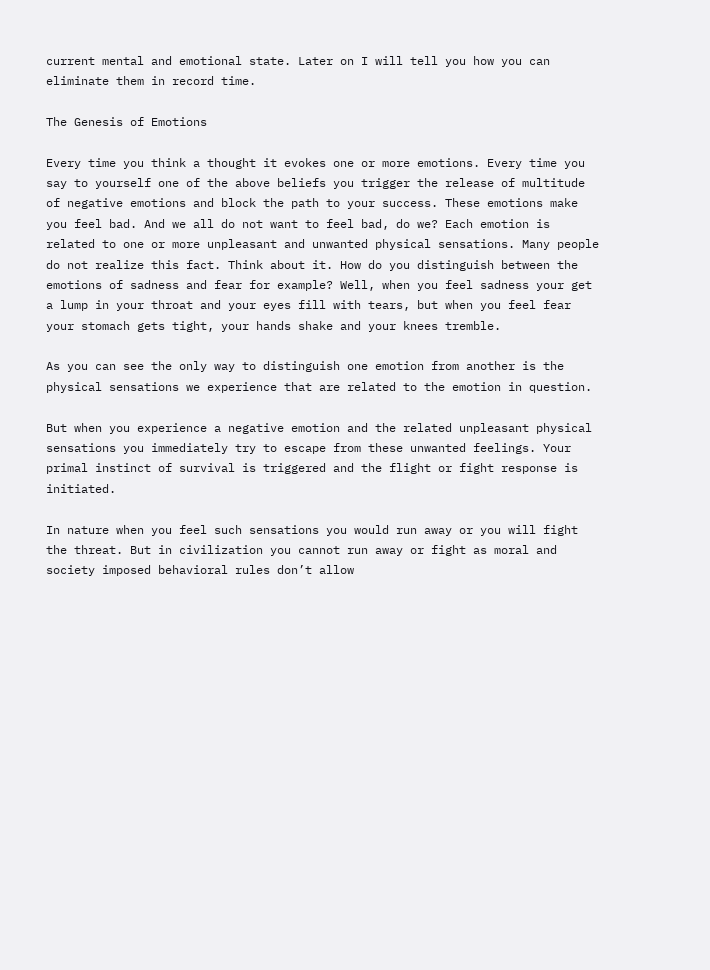current mental and emotional state. Later on I will tell you how you can eliminate them in record time.

The Genesis of Emotions

Every time you think a thought it evokes one or more emotions. Every time you say to yourself one of the above beliefs you trigger the release of multitude of negative emotions and block the path to your success. These emotions make you feel bad. And we all do not want to feel bad, do we? Each emotion is related to one or more unpleasant and unwanted physical sensations. Many people do not realize this fact. Think about it. How do you distinguish between the emotions of sadness and fear for example? Well, when you feel sadness your get a lump in your throat and your eyes fill with tears, but when you feel fear your stomach gets tight, your hands shake and your knees tremble.

As you can see the only way to distinguish one emotion from another is the physical sensations we experience that are related to the emotion in question.

But when you experience a negative emotion and the related unpleasant physical sensations you immediately try to escape from these unwanted feelings. Your primal instinct of survival is triggered and the flight or fight response is initiated.

In nature when you feel such sensations you would run away or you will fight the threat. But in civilization you cannot run away or fight as moral and society imposed behavioral rules don’t allow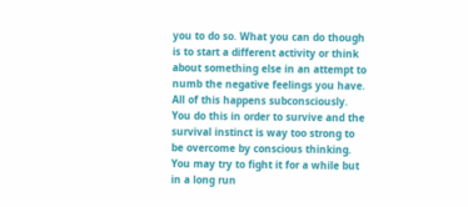you to do so. What you can do though is to start a different activity or think about something else in an attempt to numb the negative feelings you have. All of this happens subconsciously. You do this in order to survive and the survival instinct is way too strong to be overcome by conscious thinking. You may try to fight it for a while but in a long run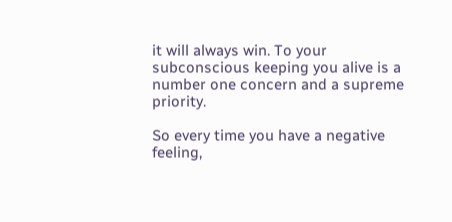it will always win. To your subconscious keeping you alive is a number one concern and a supreme priority.

So every time you have a negative feeling,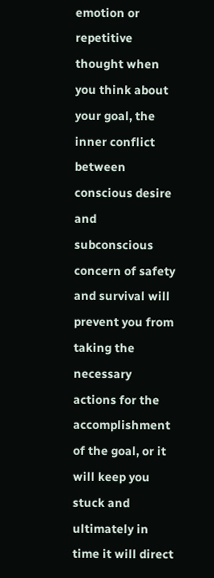emotion or repetitive thought when you think about your goal, the inner conflict between conscious desire and subconscious concern of safety and survival will prevent you from taking the necessary actions for the accomplishment of the goal, or it will keep you stuck and ultimately in time it will direct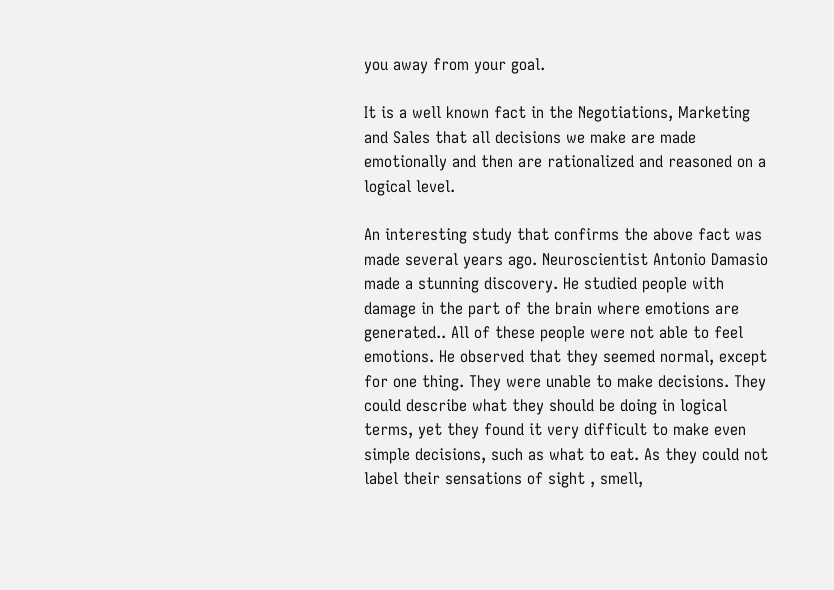you away from your goal.

It is a well known fact in the Negotiations, Marketing and Sales that all decisions we make are made emotionally and then are rationalized and reasoned on a logical level.

An interesting study that confirms the above fact was made several years ago. Neuroscientist Antonio Damasio made a stunning discovery. He studied people with damage in the part of the brain where emotions are generated.. All of these people were not able to feel emotions. He observed that they seemed normal, except for one thing. They were unable to make decisions. They could describe what they should be doing in logical terms, yet they found it very difficult to make even simple decisions, such as what to eat. As they could not label their sensations of sight , smell,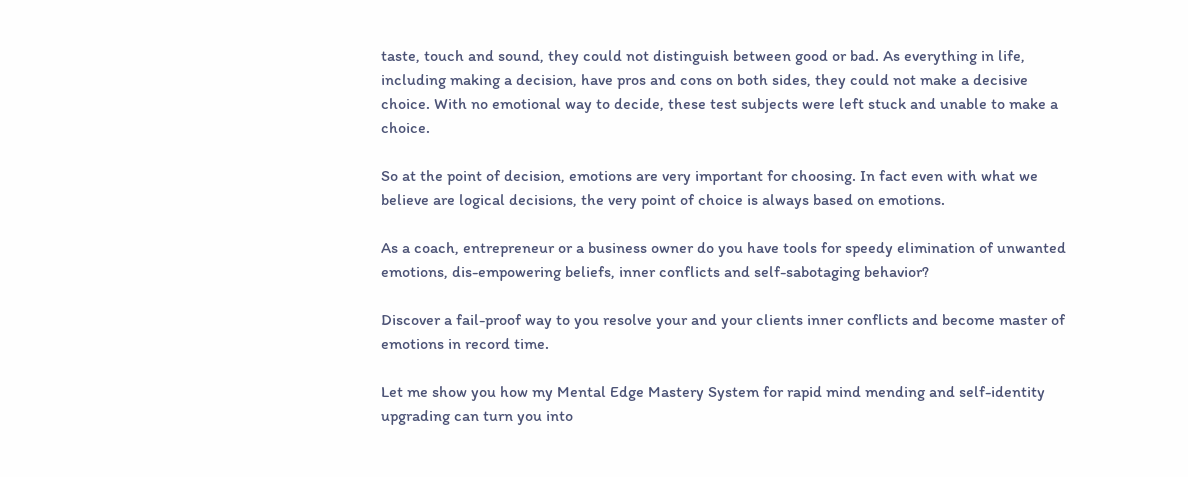taste, touch and sound, they could not distinguish between good or bad. As everything in life, including making a decision, have pros and cons on both sides, they could not make a decisive choice. With no emotional way to decide, these test subjects were left stuck and unable to make a choice.

So at the point of decision, emotions are very important for choosing. In fact even with what we believe are logical decisions, the very point of choice is always based on emotions.

As a coach, entrepreneur or a business owner do you have tools for speedy elimination of unwanted emotions, dis-empowering beliefs, inner conflicts and self-sabotaging behavior?

Discover a fail-proof way to you resolve your and your clients inner conflicts and become master of emotions in record time.

Let me show you how my Mental Edge Mastery System for rapid mind mending and self-identity upgrading can turn you into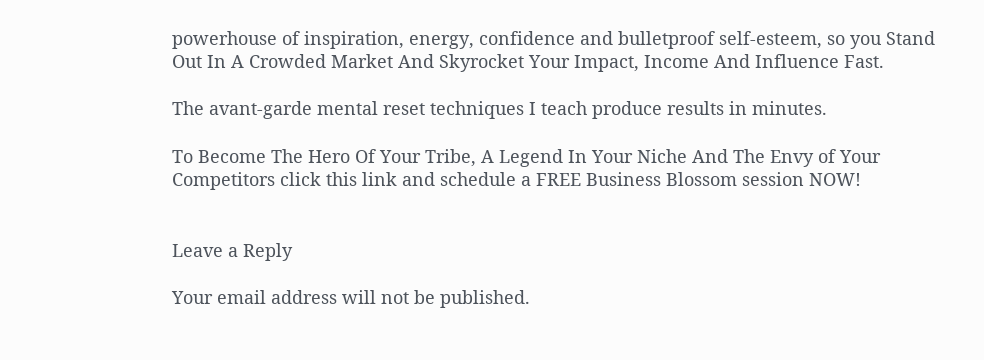powerhouse of inspiration, energy, confidence and bulletproof self-esteem, so you Stand Out In A Crowded Market And Skyrocket Your Impact, Income And Influence Fast.

The avant-garde mental reset techniques I teach produce results in minutes.

To Become The Hero Of Your Tribe, A Legend In Your Niche And The Envy of Your Competitors click this link and schedule a FREE Business Blossom session NOW!


Leave a Reply

Your email address will not be published.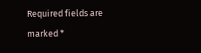Required fields are marked *